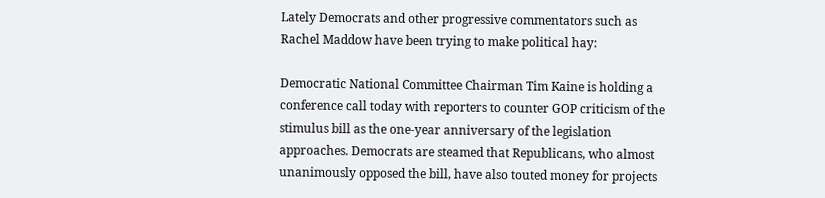Lately Democrats and other progressive commentators such as Rachel Maddow have been trying to make political hay:

Democratic National Committee Chairman Tim Kaine is holding a conference call today with reporters to counter GOP criticism of the stimulus bill as the one-year anniversary of the legislation approaches. Democrats are steamed that Republicans, who almost unanimously opposed the bill, have also touted money for projects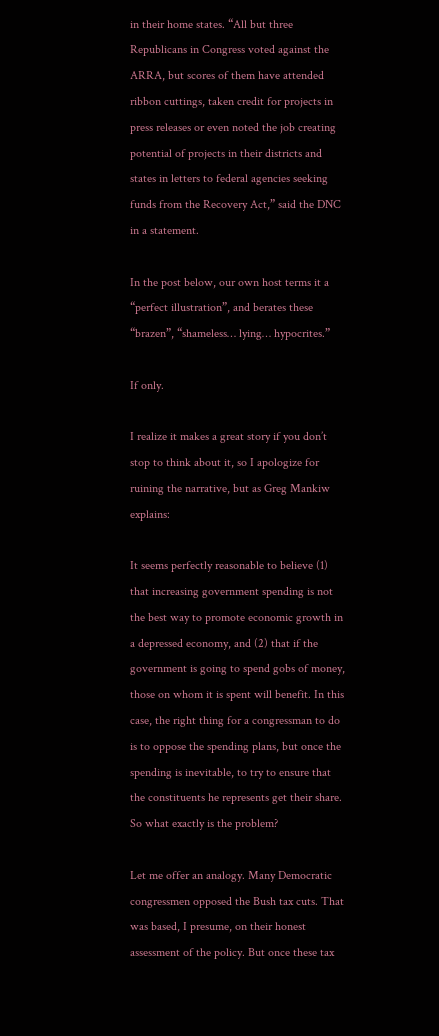in their home states. “All but three Republicans in Congress voted against the ARRA, but scores of them have attended ribbon cuttings, taken credit for projects in press releases or even noted the job creating potential of projects in their districts and states in letters to federal agencies seeking funds from the Recovery Act,” said the DNC in a statement.

In the post below, our own host terms it a “perfect illustration”, and berates these “brazen”, “shameless… lying… hypocrites.”

If only.

I realize it makes a great story if you don’t stop to think about it, so I apologize for ruining the narrative, but as Greg Mankiw explains:

It seems perfectly reasonable to believe (1) that increasing government spending is not the best way to promote economic growth in a depressed economy, and (2) that if the government is going to spend gobs of money, those on whom it is spent will benefit. In this case, the right thing for a congressman to do is to oppose the spending plans, but once the spending is inevitable, to try to ensure that the constituents he represents get their share. So what exactly is the problem?

Let me offer an analogy. Many Democratic congressmen opposed the Bush tax cuts. That was based, I presume, on their honest assessment of the policy. But once these tax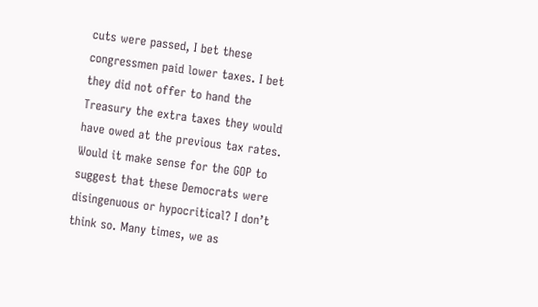cuts were passed, I bet these congressmen paid lower taxes. I bet they did not offer to hand the Treasury the extra taxes they would have owed at the previous tax rates. Would it make sense for the GOP to suggest that these Democrats were disingenuous or hypocritical? I don’t think so. Many times, we as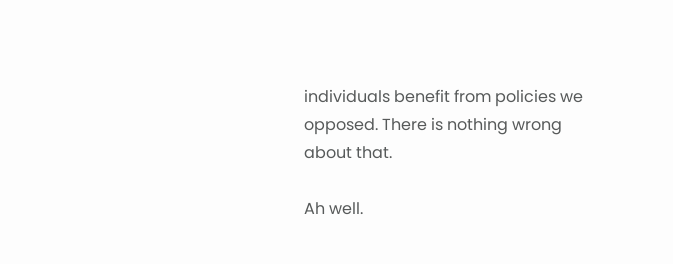individuals benefit from policies we opposed. There is nothing wrong about that.

Ah well.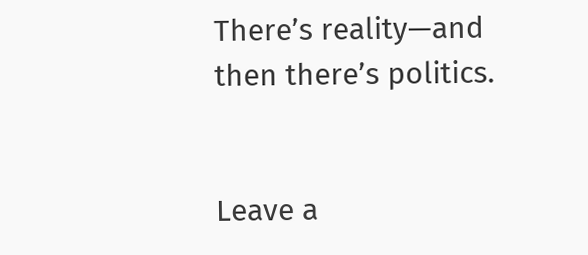There’s reality—and then there’s politics.


Leave a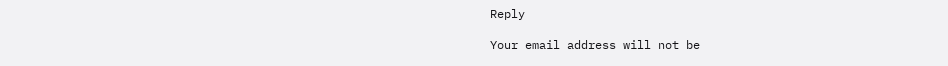Reply

Your email address will not be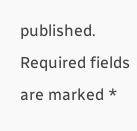published. Required fields are marked *